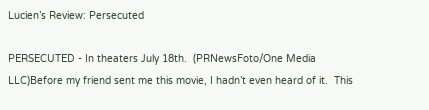Lucien’s Review: Persecuted

PERSECUTED - In theaters July 18th.  (PRNewsFoto/One Media LLC)Before my friend sent me this movie, I hadn’t even heard of it.  This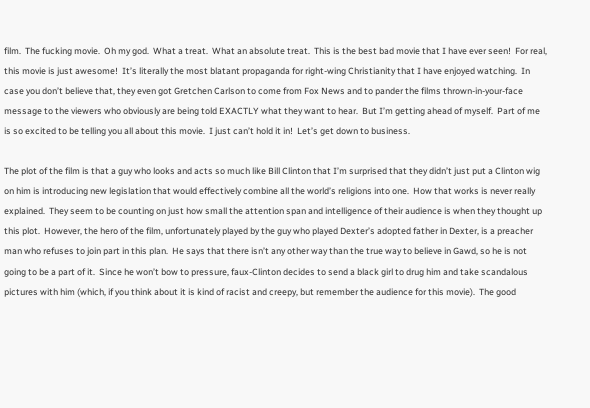film.  The fucking movie.  Oh my god.  What a treat.  What an absolute treat.  This is the best bad movie that I have ever seen!  For real, this movie is just awesome!  It’s literally the most blatant propaganda for right-wing Christianity that I have enjoyed watching.  In case you don’t believe that, they even got Gretchen Carlson to come from Fox News and to pander the films thrown-in-your-face message to the viewers who obviously are being told EXACTLY what they want to hear.  But I’m getting ahead of myself.  Part of me is so excited to be telling you all about this movie.  I just can’t hold it in!  Let’s get down to business.

The plot of the film is that a guy who looks and acts so much like Bill Clinton that I’m surprised that they didn’t just put a Clinton wig on him is introducing new legislation that would effectively combine all the world’s religions into one.  How that works is never really explained.  They seem to be counting on just how small the attention span and intelligence of their audience is when they thought up this plot.  However, the hero of the film, unfortunately played by the guy who played Dexter’s adopted father in Dexter, is a preacher man who refuses to join part in this plan.  He says that there isn’t any other way than the true way to believe in Gawd, so he is not going to be a part of it.  Since he won’t bow to pressure, faux-Clinton decides to send a black girl to drug him and take scandalous pictures with him (which, if you think about it is kind of racist and creepy, but remember the audience for this movie).  The good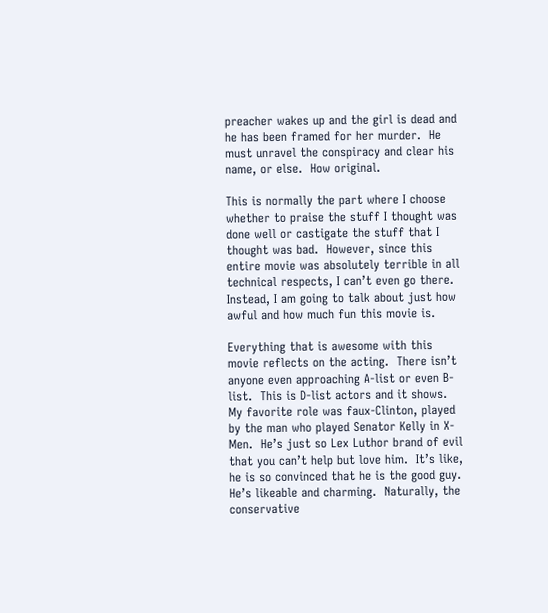preacher wakes up and the girl is dead and he has been framed for her murder.  He must unravel the conspiracy and clear his name, or else.  How original.

This is normally the part where I choose whether to praise the stuff I thought was done well or castigate the stuff that I thought was bad.  However, since this entire movie was absolutely terrible in all technical respects, I can’t even go there.  Instead, I am going to talk about just how awful and how much fun this movie is.

Everything that is awesome with this movie reflects on the acting.  There isn’t anyone even approaching A-list or even B-list.  This is D-list actors and it shows.  My favorite role was faux-Clinton, played by the man who played Senator Kelly in X-Men.  He’s just so Lex Luthor brand of evil that you can’t help but love him.  It’s like, he is so convinced that he is the good guy.  He’s likeable and charming.  Naturally, the conservative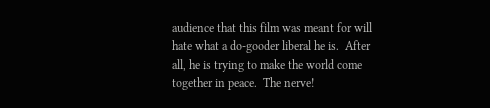audience that this film was meant for will hate what a do-gooder liberal he is.  After all, he is trying to make the world come together in peace.  The nerve!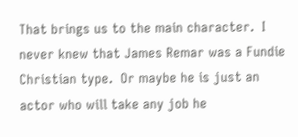That brings us to the main character.  I never knew that James Remar was a Fundie Christian type.  Or maybe he is just an actor who will take any job he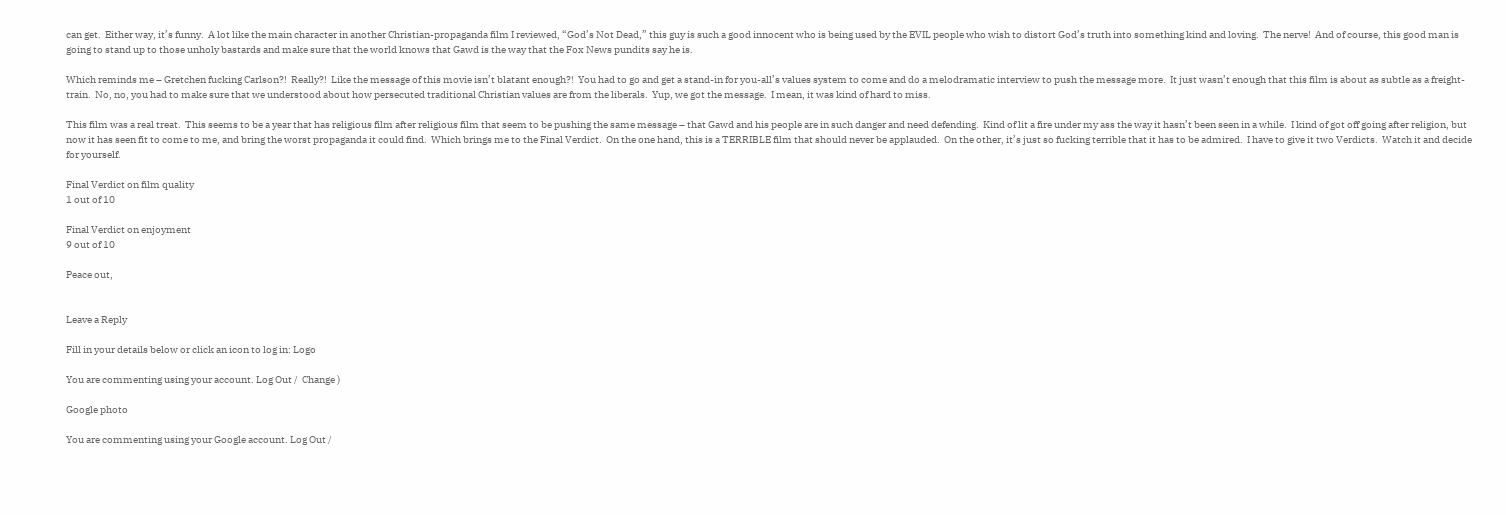can get.  Either way, it’s funny.  A lot like the main character in another Christian-propaganda film I reviewed, “God’s Not Dead,” this guy is such a good innocent who is being used by the EVIL people who wish to distort God’s truth into something kind and loving.  The nerve!  And of course, this good man is going to stand up to those unholy bastards and make sure that the world knows that Gawd is the way that the Fox News pundits say he is.

Which reminds me – Gretchen fucking Carlson?!  Really?!  Like the message of this movie isn’t blatant enough?!  You had to go and get a stand-in for you-all’s values system to come and do a melodramatic interview to push the message more.  It just wasn’t enough that this film is about as subtle as a freight-train.  No, no, you had to make sure that we understood about how persecuted traditional Christian values are from the liberals.  Yup, we got the message.  I mean, it was kind of hard to miss.

This film was a real treat.  This seems to be a year that has religious film after religious film that seem to be pushing the same message – that Gawd and his people are in such danger and need defending.  Kind of lit a fire under my ass the way it hasn’t been seen in a while.  I kind of got off going after religion, but now it has seen fit to come to me, and bring the worst propaganda it could find.  Which brings me to the Final Verdict.  On the one hand, this is a TERRIBLE film that should never be applauded.  On the other, it’s just so fucking terrible that it has to be admired.  I have to give it two Verdicts.  Watch it and decide for yourself.

Final Verdict on film quality
1 out of 10

Final Verdict on enjoyment
9 out of 10

Peace out,


Leave a Reply

Fill in your details below or click an icon to log in: Logo

You are commenting using your account. Log Out /  Change )

Google photo

You are commenting using your Google account. Log Out /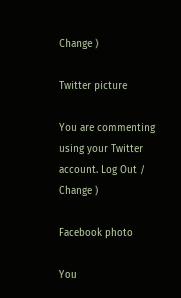Change )

Twitter picture

You are commenting using your Twitter account. Log Out /  Change )

Facebook photo

You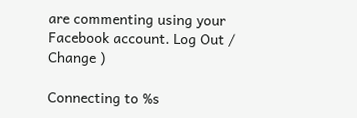are commenting using your Facebook account. Log Out /  Change )

Connecting to %s